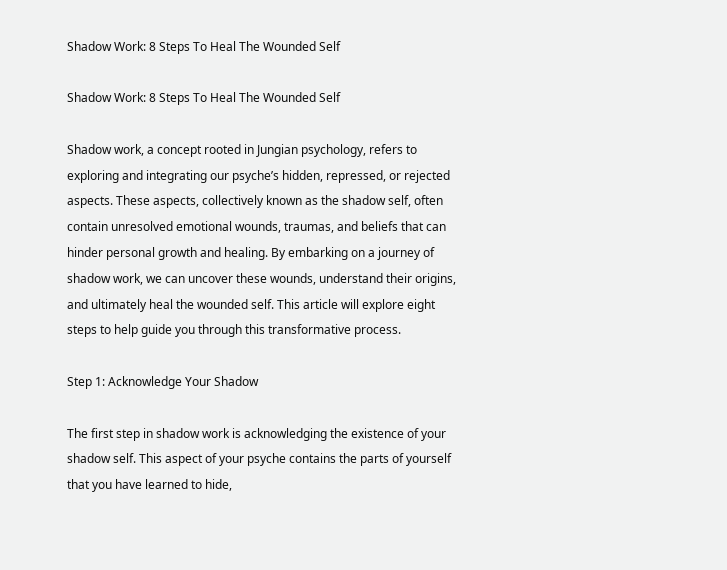Shadow Work: 8 Steps To Heal The Wounded Self

Shadow Work: 8 Steps To Heal The Wounded Self

Shadow work, a concept rooted in Jungian psychology, refers to exploring and integrating our psyche’s hidden, repressed, or rejected aspects. These aspects, collectively known as the shadow self, often contain unresolved emotional wounds, traumas, and beliefs that can hinder personal growth and healing. By embarking on a journey of shadow work, we can uncover these wounds, understand their origins, and ultimately heal the wounded self. This article will explore eight steps to help guide you through this transformative process.

Step 1: Acknowledge Your Shadow

The first step in shadow work is acknowledging the existence of your shadow self. This aspect of your psyche contains the parts of yourself that you have learned to hide,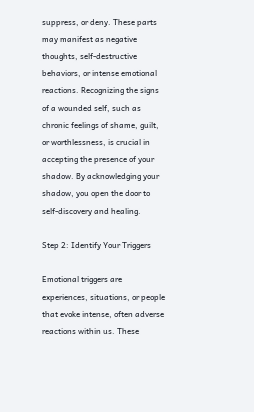suppress, or deny. These parts may manifest as negative thoughts, self-destructive behaviors, or intense emotional reactions. Recognizing the signs of a wounded self, such as chronic feelings of shame, guilt, or worthlessness, is crucial in accepting the presence of your shadow. By acknowledging your shadow, you open the door to self-discovery and healing.

Step 2: Identify Your Triggers

Emotional triggers are experiences, situations, or people that evoke intense, often adverse reactions within us. These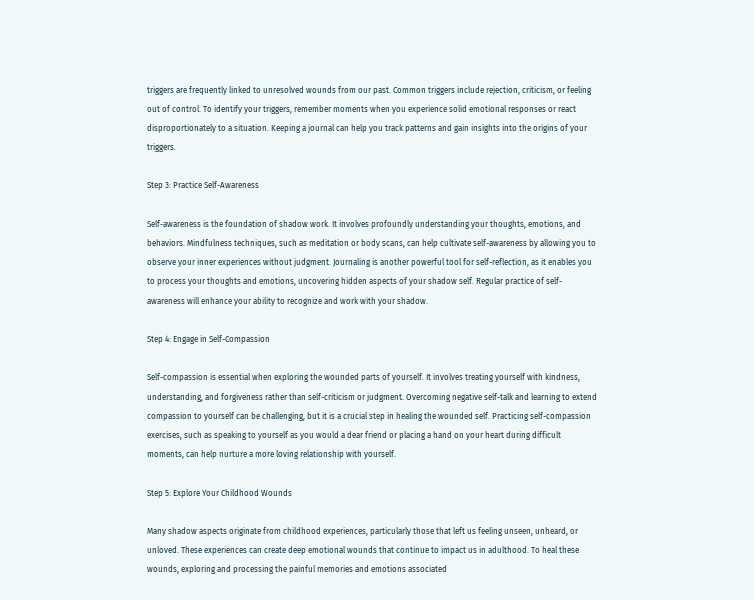triggers are frequently linked to unresolved wounds from our past. Common triggers include rejection, criticism, or feeling out of control. To identify your triggers, remember moments when you experience solid emotional responses or react disproportionately to a situation. Keeping a journal can help you track patterns and gain insights into the origins of your triggers.

Step 3: Practice Self-Awareness

Self-awareness is the foundation of shadow work. It involves profoundly understanding your thoughts, emotions, and behaviors. Mindfulness techniques, such as meditation or body scans, can help cultivate self-awareness by allowing you to observe your inner experiences without judgment. Journaling is another powerful tool for self-reflection, as it enables you to process your thoughts and emotions, uncovering hidden aspects of your shadow self. Regular practice of self-awareness will enhance your ability to recognize and work with your shadow.

Step 4: Engage in Self-Compassion

Self-compassion is essential when exploring the wounded parts of yourself. It involves treating yourself with kindness, understanding, and forgiveness rather than self-criticism or judgment. Overcoming negative self-talk and learning to extend compassion to yourself can be challenging, but it is a crucial step in healing the wounded self. Practicing self-compassion exercises, such as speaking to yourself as you would a dear friend or placing a hand on your heart during difficult moments, can help nurture a more loving relationship with yourself.

Step 5: Explore Your Childhood Wounds

Many shadow aspects originate from childhood experiences, particularly those that left us feeling unseen, unheard, or unloved. These experiences can create deep emotional wounds that continue to impact us in adulthood. To heal these wounds, exploring and processing the painful memories and emotions associated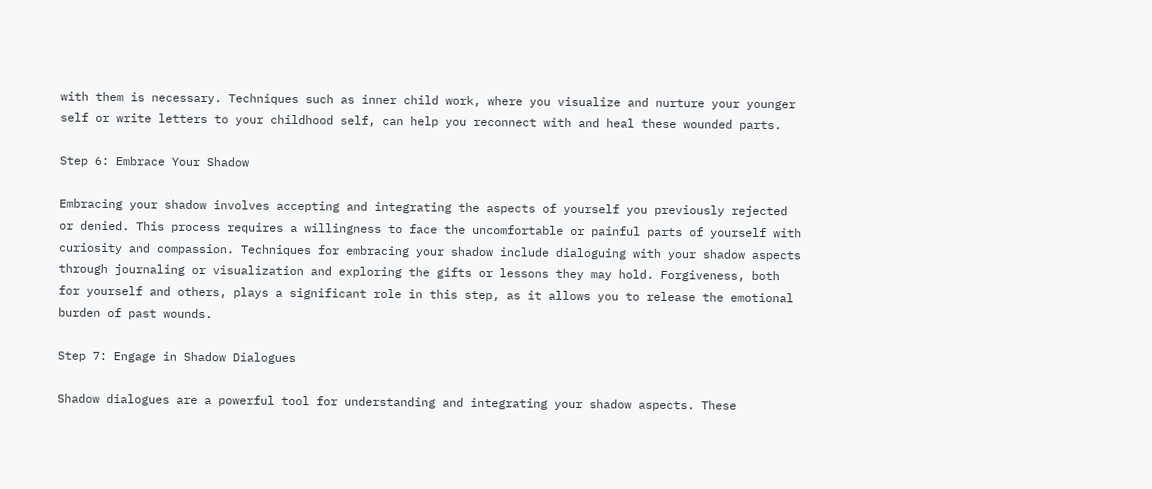with them is necessary. Techniques such as inner child work, where you visualize and nurture your younger self or write letters to your childhood self, can help you reconnect with and heal these wounded parts.

Step 6: Embrace Your Shadow

Embracing your shadow involves accepting and integrating the aspects of yourself you previously rejected or denied. This process requires a willingness to face the uncomfortable or painful parts of yourself with curiosity and compassion. Techniques for embracing your shadow include dialoguing with your shadow aspects through journaling or visualization and exploring the gifts or lessons they may hold. Forgiveness, both for yourself and others, plays a significant role in this step, as it allows you to release the emotional burden of past wounds.

Step 7: Engage in Shadow Dialogues

Shadow dialogues are a powerful tool for understanding and integrating your shadow aspects. These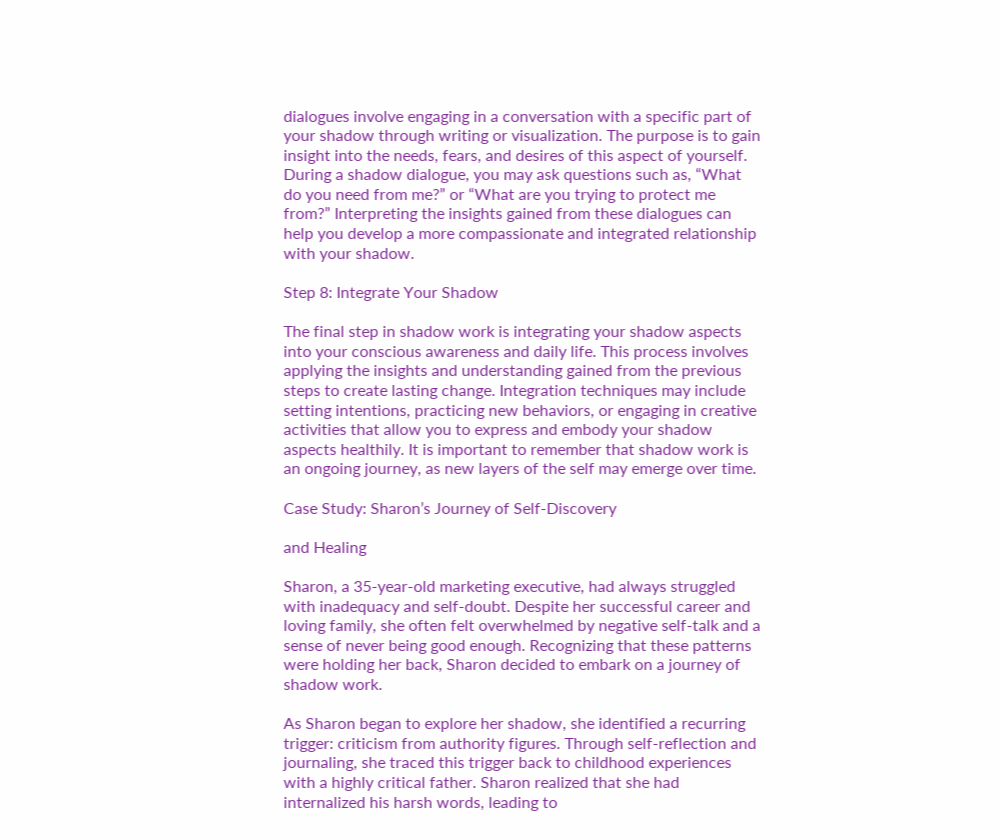dialogues involve engaging in a conversation with a specific part of your shadow through writing or visualization. The purpose is to gain insight into the needs, fears, and desires of this aspect of yourself. During a shadow dialogue, you may ask questions such as, “What do you need from me?” or “What are you trying to protect me from?” Interpreting the insights gained from these dialogues can help you develop a more compassionate and integrated relationship with your shadow.

Step 8: Integrate Your Shadow

The final step in shadow work is integrating your shadow aspects into your conscious awareness and daily life. This process involves applying the insights and understanding gained from the previous steps to create lasting change. Integration techniques may include setting intentions, practicing new behaviors, or engaging in creative activities that allow you to express and embody your shadow aspects healthily. It is important to remember that shadow work is an ongoing journey, as new layers of the self may emerge over time.

Case Study: Sharon’s Journey of Self-Discovery

and Healing

Sharon, a 35-year-old marketing executive, had always struggled with inadequacy and self-doubt. Despite her successful career and loving family, she often felt overwhelmed by negative self-talk and a sense of never being good enough. Recognizing that these patterns were holding her back, Sharon decided to embark on a journey of shadow work.

As Sharon began to explore her shadow, she identified a recurring trigger: criticism from authority figures. Through self-reflection and journaling, she traced this trigger back to childhood experiences with a highly critical father. Sharon realized that she had internalized his harsh words, leading to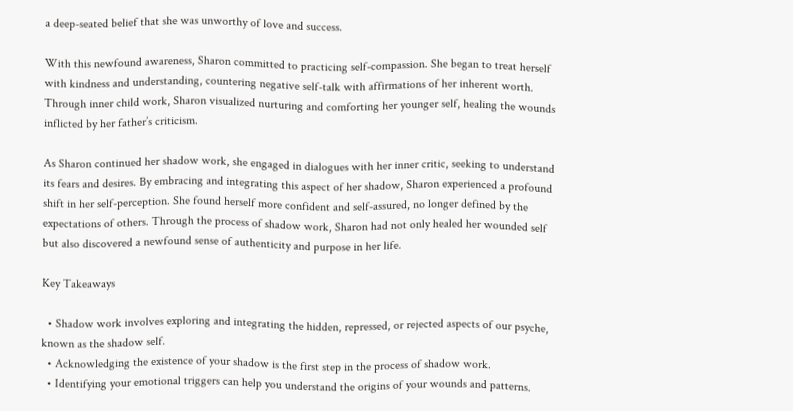a deep-seated belief that she was unworthy of love and success.

With this newfound awareness, Sharon committed to practicing self-compassion. She began to treat herself with kindness and understanding, countering negative self-talk with affirmations of her inherent worth. Through inner child work, Sharon visualized nurturing and comforting her younger self, healing the wounds inflicted by her father’s criticism.

As Sharon continued her shadow work, she engaged in dialogues with her inner critic, seeking to understand its fears and desires. By embracing and integrating this aspect of her shadow, Sharon experienced a profound shift in her self-perception. She found herself more confident and self-assured, no longer defined by the expectations of others. Through the process of shadow work, Sharon had not only healed her wounded self but also discovered a newfound sense of authenticity and purpose in her life.

Key Takeaways

  • Shadow work involves exploring and integrating the hidden, repressed, or rejected aspects of our psyche, known as the shadow self.
  • Acknowledging the existence of your shadow is the first step in the process of shadow work.
  • Identifying your emotional triggers can help you understand the origins of your wounds and patterns.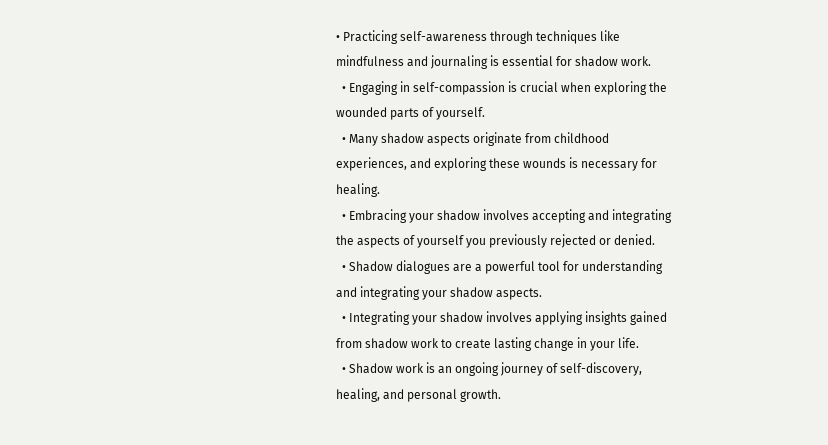• Practicing self-awareness through techniques like mindfulness and journaling is essential for shadow work.
  • Engaging in self-compassion is crucial when exploring the wounded parts of yourself.
  • Many shadow aspects originate from childhood experiences, and exploring these wounds is necessary for healing.
  • Embracing your shadow involves accepting and integrating the aspects of yourself you previously rejected or denied.
  • Shadow dialogues are a powerful tool for understanding and integrating your shadow aspects.
  • Integrating your shadow involves applying insights gained from shadow work to create lasting change in your life.
  • Shadow work is an ongoing journey of self-discovery, healing, and personal growth.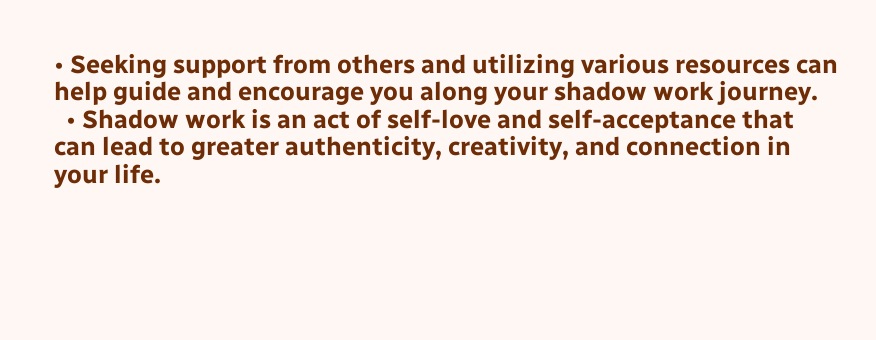• Seeking support from others and utilizing various resources can help guide and encourage you along your shadow work journey.
  • Shadow work is an act of self-love and self-acceptance that can lead to greater authenticity, creativity, and connection in your life.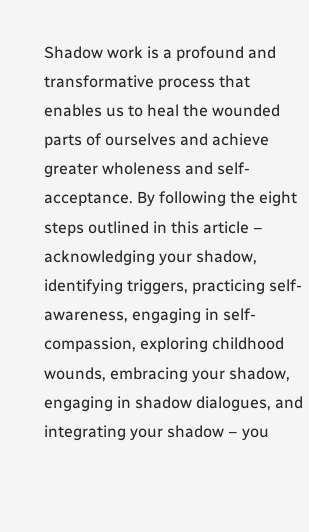Shadow work is a profound and transformative process that enables us to heal the wounded parts of ourselves and achieve greater wholeness and self-acceptance. By following the eight steps outlined in this article – acknowledging your shadow, identifying triggers, practicing self-awareness, engaging in self-compassion, exploring childhood wounds, embracing your shadow, engaging in shadow dialogues, and integrating your shadow – you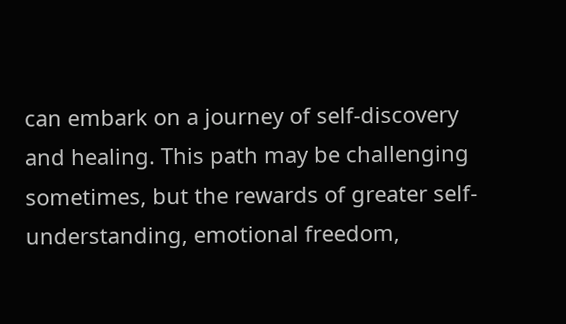can embark on a journey of self-discovery and healing. This path may be challenging sometimes, but the rewards of greater self-understanding, emotional freedom,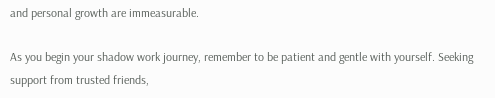and personal growth are immeasurable.

As you begin your shadow work journey, remember to be patient and gentle with yourself. Seeking support from trusted friends,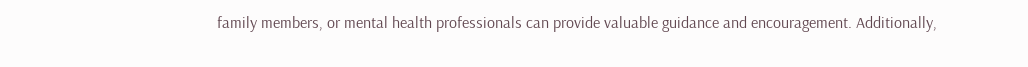family members, or mental health professionals can provide valuable guidance and encouragement. Additionally,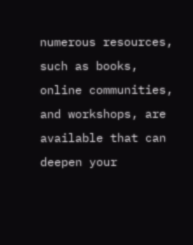numerous resources, such as books, online communities, and workshops, are available that can deepen your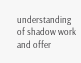understanding of shadow work and offer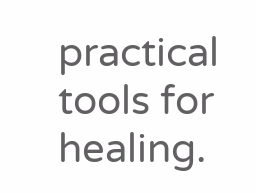practical tools for healing.